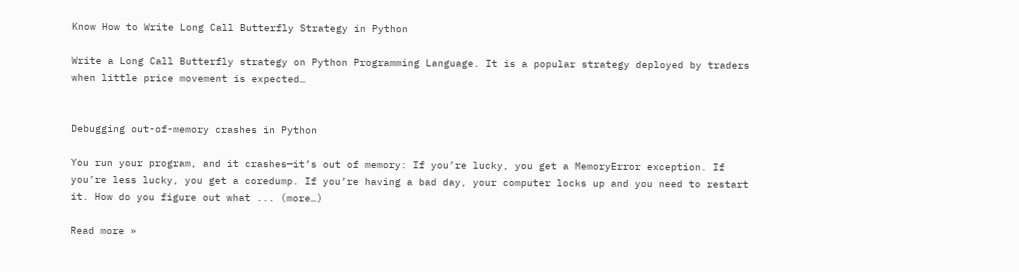Know How to Write Long Call Butterfly Strategy in Python

Write a Long Call Butterfly strategy on Python Programming Language. It is a popular strategy deployed by traders when little price movement is expected…


Debugging out-of-memory crashes in Python

You run your program, and it crashes—it’s out of memory: If you’re lucky, you get a MemoryError exception. If you’re less lucky, you get a coredump. If you’re having a bad day, your computer locks up and you need to restart it. How do you figure out what ... (more…)

Read more »